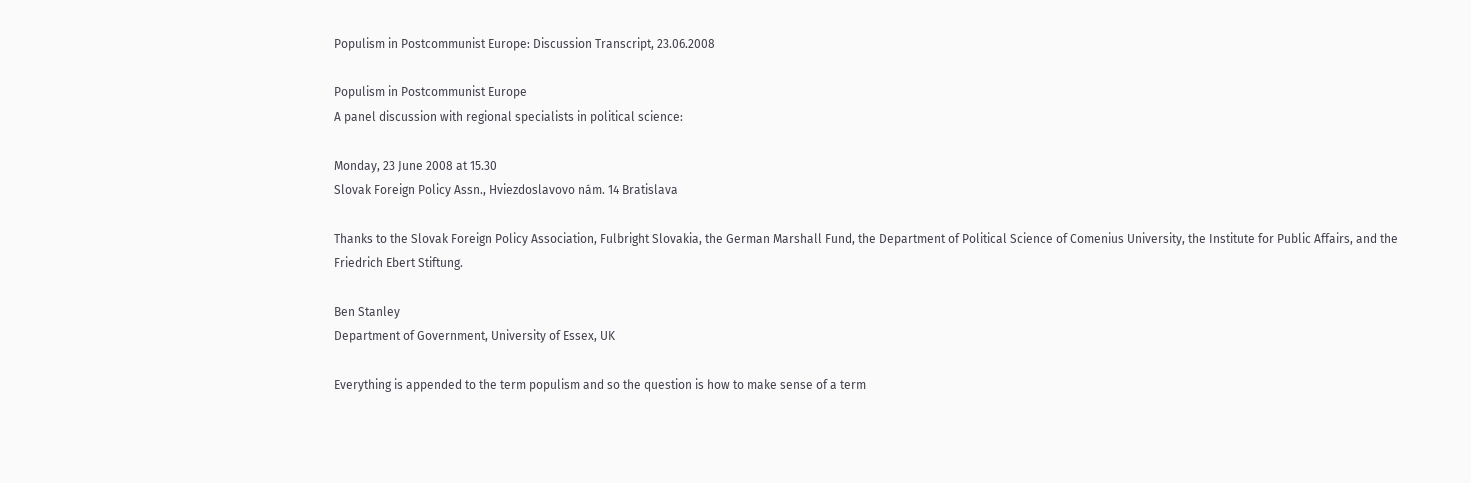Populism in Postcommunist Europe: Discussion Transcript, 23.06.2008

Populism in Postcommunist Europe
A panel discussion with regional specialists in political science:

Monday, 23 June 2008 at 15.30
Slovak Foreign Policy Assn., Hviezdoslavovo nám. 14 Bratislava

Thanks to the Slovak Foreign Policy Association, Fulbright Slovakia, the German Marshall Fund, the Department of Political Science of Comenius University, the Institute for Public Affairs, and the Friedrich Ebert Stiftung.

Ben Stanley
Department of Government, University of Essex, UK

Everything is appended to the term populism and so the question is how to make sense of a term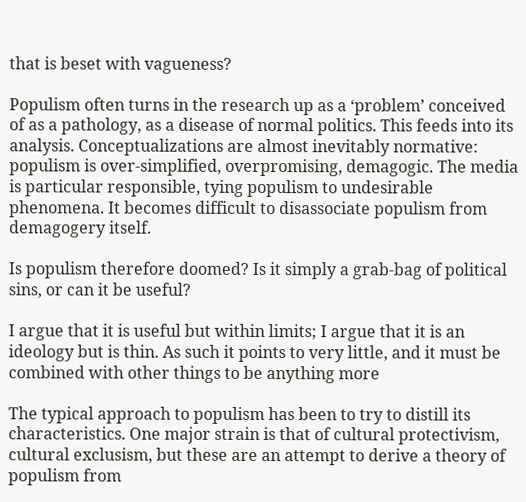that is beset with vagueness?

Populism often turns in the research up as a ‘problem’ conceived of as a pathology, as a disease of normal politics. This feeds into its analysis. Conceptualizations are almost inevitably normative: populism is over-simplified, overpromising, demagogic. The media is particular responsible, tying populism to undesirable phenomena. It becomes difficult to disassociate populism from demagogery itself.

Is populism therefore doomed? Is it simply a grab-bag of political sins, or can it be useful?

I argue that it is useful but within limits; I argue that it is an ideology but is thin. As such it points to very little, and it must be combined with other things to be anything more

The typical approach to populism has been to try to distill its characteristics. One major strain is that of cultural protectivism, cultural exclusism, but these are an attempt to derive a theory of populism from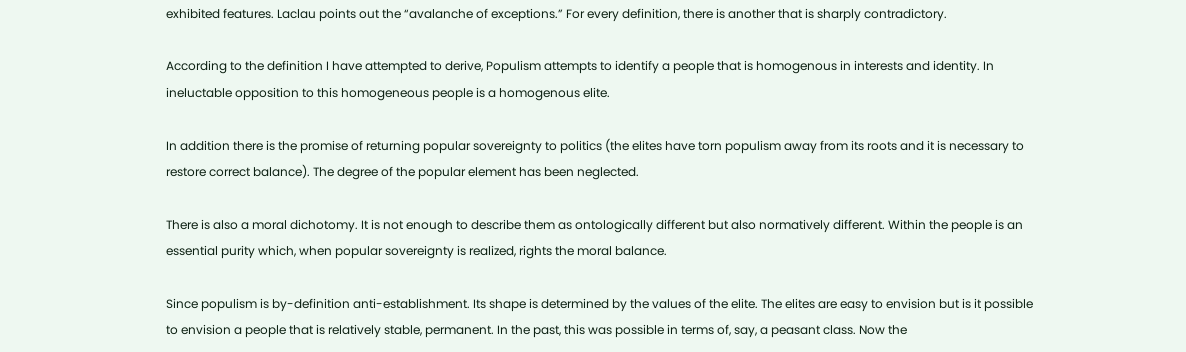exhibited features. Laclau points out the “avalanche of exceptions.” For every definition, there is another that is sharply contradictory.

According to the definition I have attempted to derive, Populism attempts to identify a people that is homogenous in interests and identity. In ineluctable opposition to this homogeneous people is a homogenous elite.

In addition there is the promise of returning popular sovereignty to politics (the elites have torn populism away from its roots and it is necessary to restore correct balance). The degree of the popular element has been neglected.

There is also a moral dichotomy. It is not enough to describe them as ontologically different but also normatively different. Within the people is an essential purity which, when popular sovereignty is realized, rights the moral balance.

Since populism is by-definition anti-establishment. Its shape is determined by the values of the elite. The elites are easy to envision but is it possible to envision a people that is relatively stable, permanent. In the past, this was possible in terms of, say, a peasant class. Now the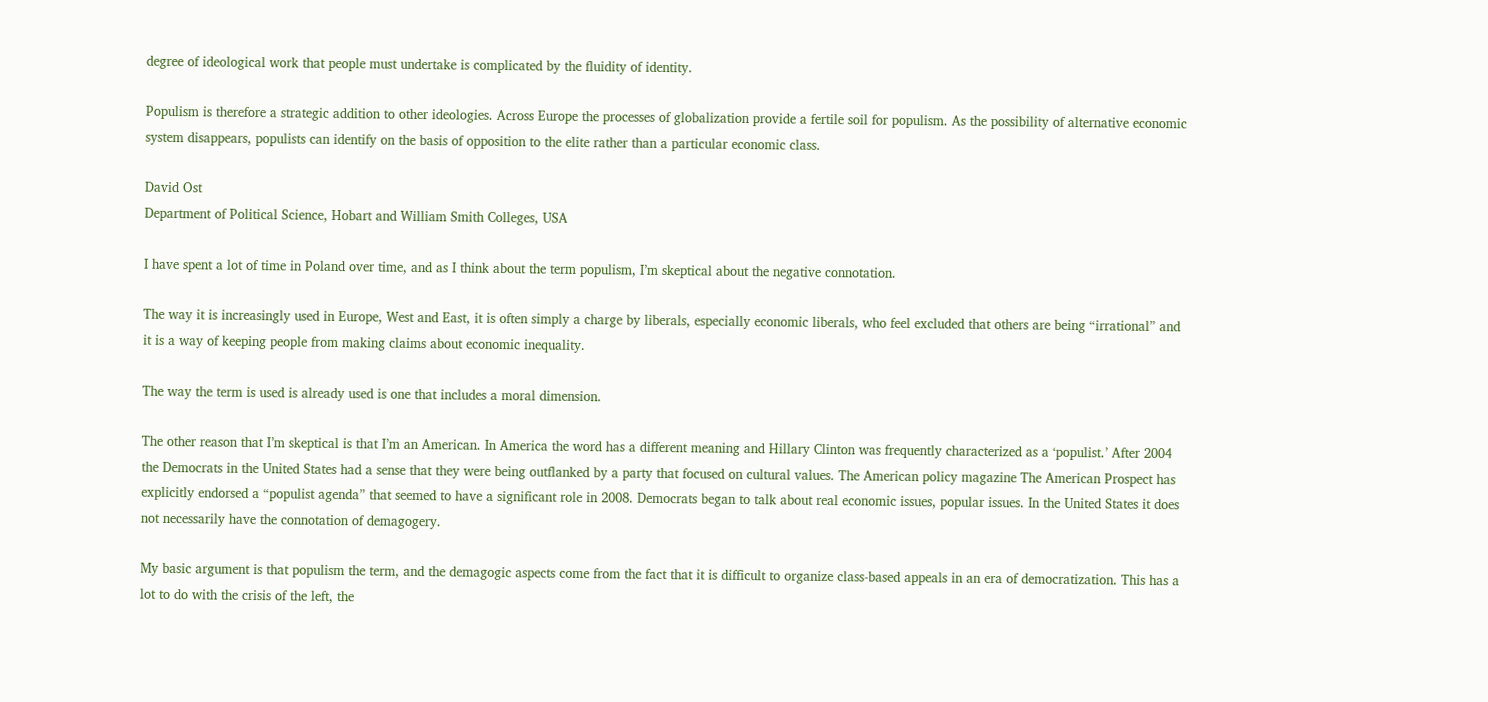degree of ideological work that people must undertake is complicated by the fluidity of identity.

Populism is therefore a strategic addition to other ideologies. Across Europe the processes of globalization provide a fertile soil for populism. As the possibility of alternative economic system disappears, populists can identify on the basis of opposition to the elite rather than a particular economic class.

David Ost
Department of Political Science, Hobart and William Smith Colleges, USA

I have spent a lot of time in Poland over time, and as I think about the term populism, I’m skeptical about the negative connotation.

The way it is increasingly used in Europe, West and East, it is often simply a charge by liberals, especially economic liberals, who feel excluded that others are being “irrational” and it is a way of keeping people from making claims about economic inequality.

The way the term is used is already used is one that includes a moral dimension.

The other reason that I’m skeptical is that I’m an American. In America the word has a different meaning and Hillary Clinton was frequently characterized as a ‘populist.’ After 2004 the Democrats in the United States had a sense that they were being outflanked by a party that focused on cultural values. The American policy magazine The American Prospect has explicitly endorsed a “populist agenda” that seemed to have a significant role in 2008. Democrats began to talk about real economic issues, popular issues. In the United States it does not necessarily have the connotation of demagogery.

My basic argument is that populism the term, and the demagogic aspects come from the fact that it is difficult to organize class-based appeals in an era of democratization. This has a lot to do with the crisis of the left, the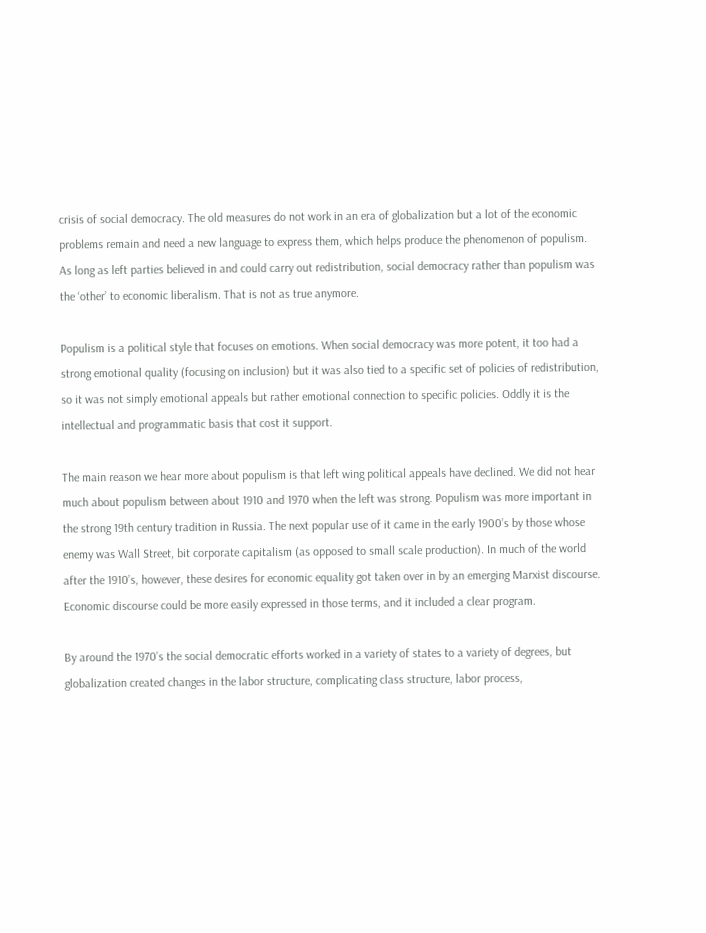crisis of social democracy. The old measures do not work in an era of globalization but a lot of the economic problems remain and need a new language to express them, which helps produce the phenomenon of populism. As long as left parties believed in and could carry out redistribution, social democracy rather than populism was the ‘other’ to economic liberalism. That is not as true anymore.

Populism is a political style that focuses on emotions. When social democracy was more potent, it too had a strong emotional quality (focusing on inclusion) but it was also tied to a specific set of policies of redistribution, so it was not simply emotional appeals but rather emotional connection to specific policies. Oddly it is the intellectual and programmatic basis that cost it support.

The main reason we hear more about populism is that left wing political appeals have declined. We did not hear much about populism between about 1910 and 1970 when the left was strong. Populism was more important in the strong 19th century tradition in Russia. The next popular use of it came in the early 1900’s by those whose enemy was Wall Street, bit corporate capitalism (as opposed to small scale production). In much of the world after the 1910’s, however, these desires for economic equality got taken over in by an emerging Marxist discourse. Economic discourse could be more easily expressed in those terms, and it included a clear program.

By around the 1970’s the social democratic efforts worked in a variety of states to a variety of degrees, but globalization created changes in the labor structure, complicating class structure, labor process,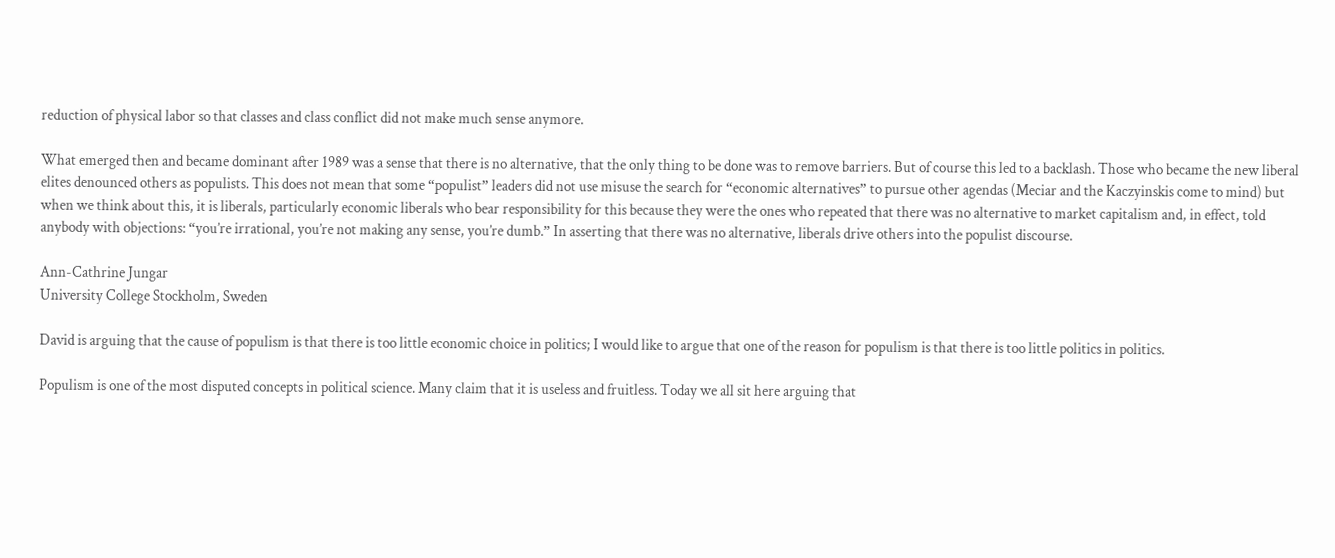reduction of physical labor so that classes and class conflict did not make much sense anymore.

What emerged then and became dominant after 1989 was a sense that there is no alternative, that the only thing to be done was to remove barriers. But of course this led to a backlash. Those who became the new liberal elites denounced others as populists. This does not mean that some “populist” leaders did not use misuse the search for “economic alternatives” to pursue other agendas (Meciar and the Kaczyinskis come to mind) but when we think about this, it is liberals, particularly economic liberals who bear responsibility for this because they were the ones who repeated that there was no alternative to market capitalism and, in effect, told anybody with objections: “you’re irrational, you’re not making any sense, you’re dumb.” In asserting that there was no alternative, liberals drive others into the populist discourse.

Ann-Cathrine Jungar
University College Stockholm, Sweden

David is arguing that the cause of populism is that there is too little economic choice in politics; I would like to argue that one of the reason for populism is that there is too little politics in politics.

Populism is one of the most disputed concepts in political science. Many claim that it is useless and fruitless. Today we all sit here arguing that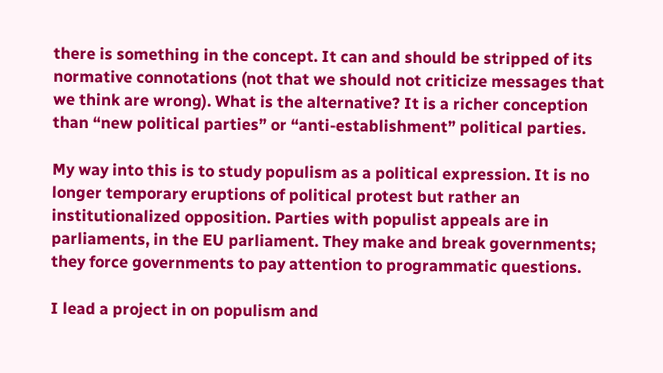there is something in the concept. It can and should be stripped of its normative connotations (not that we should not criticize messages that we think are wrong). What is the alternative? It is a richer conception than “new political parties” or “anti-establishment” political parties.

My way into this is to study populism as a political expression. It is no longer temporary eruptions of political protest but rather an institutionalized opposition. Parties with populist appeals are in parliaments, in the EU parliament. They make and break governments; they force governments to pay attention to programmatic questions.

I lead a project in on populism and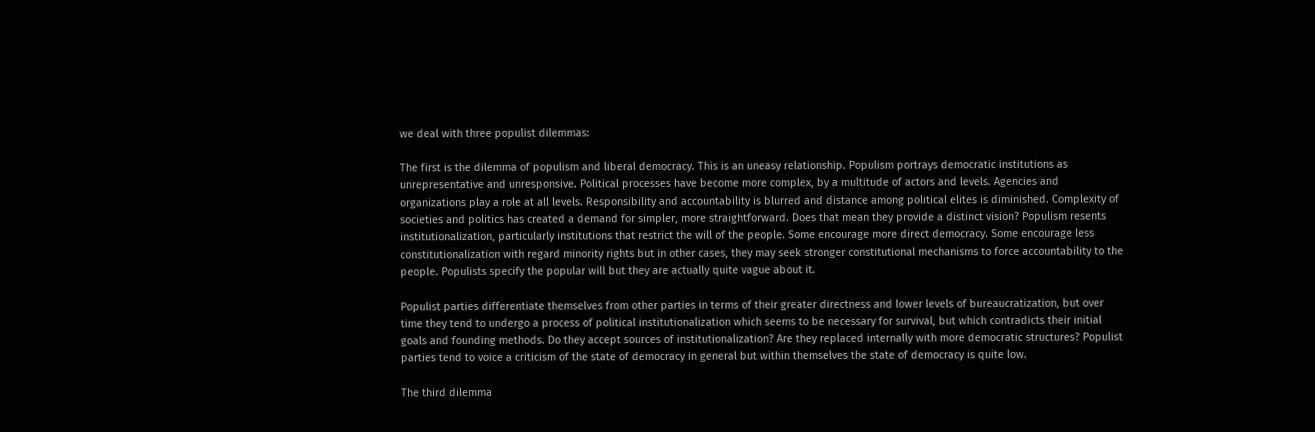we deal with three populist dilemmas:

The first is the dilemma of populism and liberal democracy. This is an uneasy relationship. Populism portrays democratic institutions as unrepresentative and unresponsive. Political processes have become more complex, by a multitude of actors and levels. Agencies and organizations play a role at all levels. Responsibility and accountability is blurred and distance among political elites is diminished. Complexity of societies and politics has created a demand for simpler, more straightforward. Does that mean they provide a distinct vision? Populism resents institutionalization, particularly institutions that restrict the will of the people. Some encourage more direct democracy. Some encourage less constitutionalization with regard minority rights but in other cases, they may seek stronger constitutional mechanisms to force accountability to the people. Populists specify the popular will but they are actually quite vague about it.

Populist parties differentiate themselves from other parties in terms of their greater directness and lower levels of bureaucratization, but over time they tend to undergo a process of political institutionalization which seems to be necessary for survival, but which contradicts their initial goals and founding methods. Do they accept sources of institutionalization? Are they replaced internally with more democratic structures? Populist parties tend to voice a criticism of the state of democracy in general but within themselves the state of democracy is quite low.

The third dilemma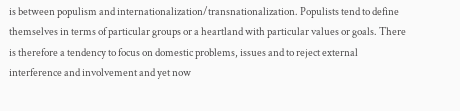is between populism and internationalization/transnationalization. Populists tend to define themselves in terms of particular groups or a heartland with particular values or goals. There is therefore a tendency to focus on domestic problems, issues and to reject external interference and involvement and yet now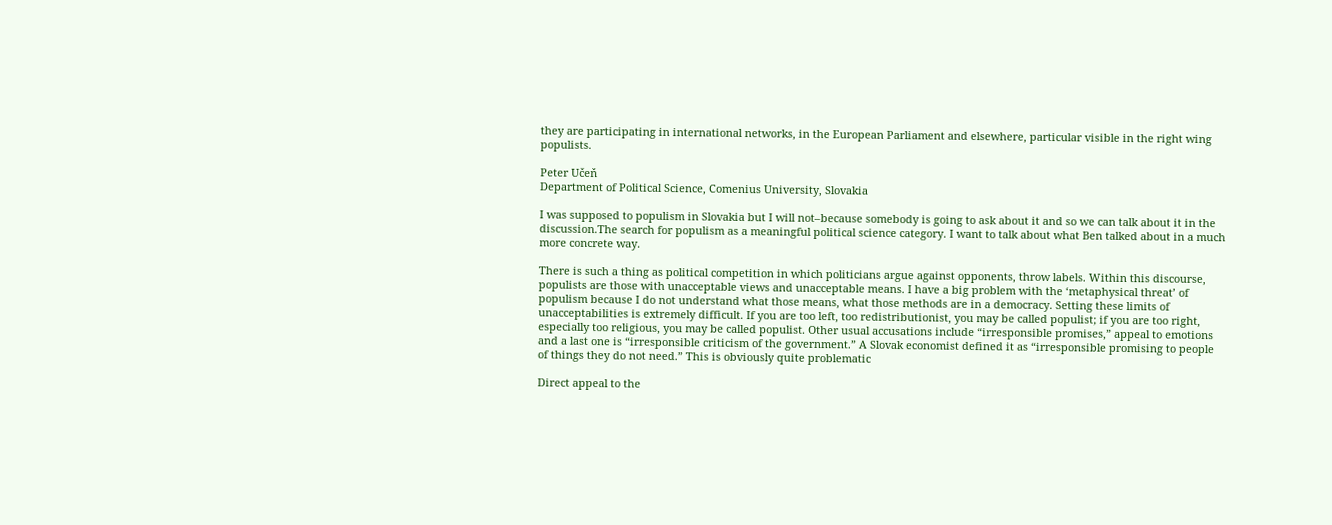they are participating in international networks, in the European Parliament and elsewhere, particular visible in the right wing populists.

Peter Učeň
Department of Political Science, Comenius University, Slovakia

I was supposed to populism in Slovakia but I will not–because somebody is going to ask about it and so we can talk about it in the discussion.The search for populism as a meaningful political science category. I want to talk about what Ben talked about in a much more concrete way.

There is such a thing as political competition in which politicians argue against opponents, throw labels. Within this discourse, populists are those with unacceptable views and unacceptable means. I have a big problem with the ‘metaphysical threat’ of populism because I do not understand what those means, what those methods are in a democracy. Setting these limits of unacceptabilities is extremely difficult. If you are too left, too redistributionist, you may be called populist; if you are too right, especially too religious, you may be called populist. Other usual accusations include “irresponsible promises,” appeal to emotions and a last one is “irresponsible criticism of the government.” A Slovak economist defined it as “irresponsible promising to people of things they do not need.” This is obviously quite problematic

Direct appeal to the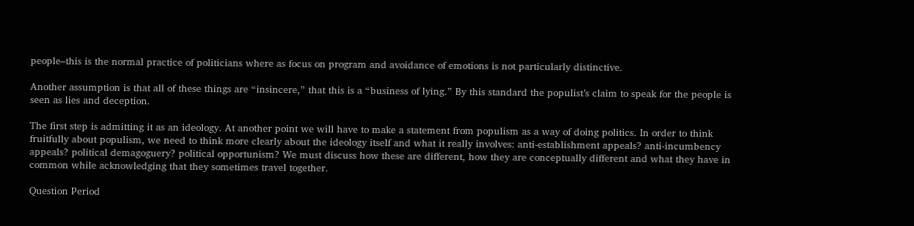people–this is the normal practice of politicians where as focus on program and avoidance of emotions is not particularly distinctive.

Another assumption is that all of these things are “insincere,” that this is a “business of lying.” By this standard the populist’s claim to speak for the people is seen as lies and deception.

The first step is admitting it as an ideology. At another point we will have to make a statement from populism as a way of doing politics. In order to think fruitfully about populism, we need to think more clearly about the ideology itself and what it really involves: anti-establishment appeals? anti-incumbency appeals? political demagoguery? political opportunism? We must discuss how these are different, how they are conceptually different and what they have in common while acknowledging that they sometimes travel together.

Question Period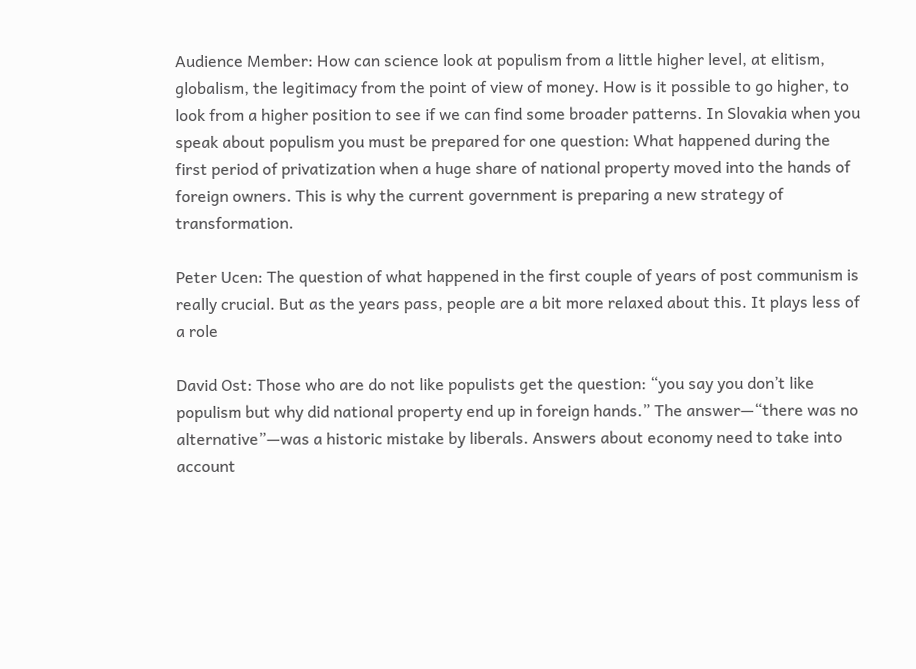Audience Member: How can science look at populism from a little higher level, at elitism, globalism, the legitimacy from the point of view of money. How is it possible to go higher, to look from a higher position to see if we can find some broader patterns. In Slovakia when you speak about populism you must be prepared for one question: What happened during the first period of privatization when a huge share of national property moved into the hands of foreign owners. This is why the current government is preparing a new strategy of transformation.

Peter Ucen: The question of what happened in the first couple of years of post communism is really crucial. But as the years pass, people are a bit more relaxed about this. It plays less of a role

David Ost: Those who are do not like populists get the question: “you say you don’t like populism but why did national property end up in foreign hands.” The answer—“there was no alternative”—was a historic mistake by liberals. Answers about economy need to take into account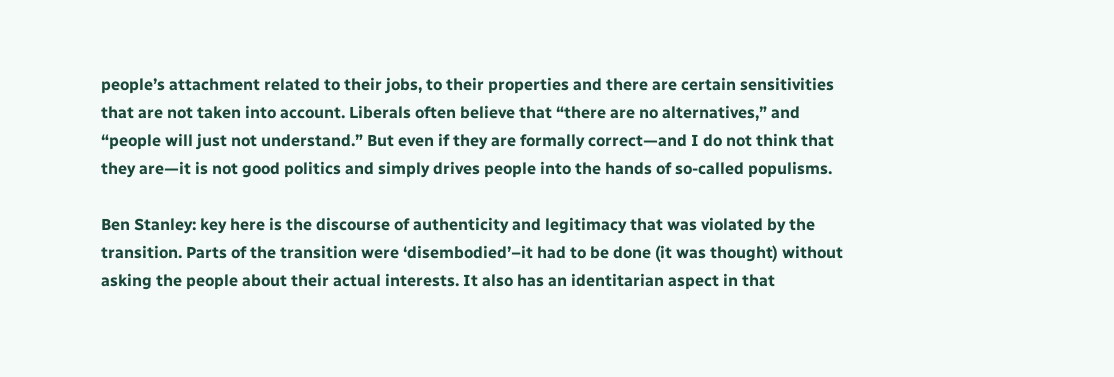people’s attachment related to their jobs, to their properties and there are certain sensitivities that are not taken into account. Liberals often believe that “there are no alternatives,” and “people will just not understand.” But even if they are formally correct—and I do not think that they are—it is not good politics and simply drives people into the hands of so-called populisms.

Ben Stanley: key here is the discourse of authenticity and legitimacy that was violated by the transition. Parts of the transition were ‘disembodied’–it had to be done (it was thought) without asking the people about their actual interests. It also has an identitarian aspect in that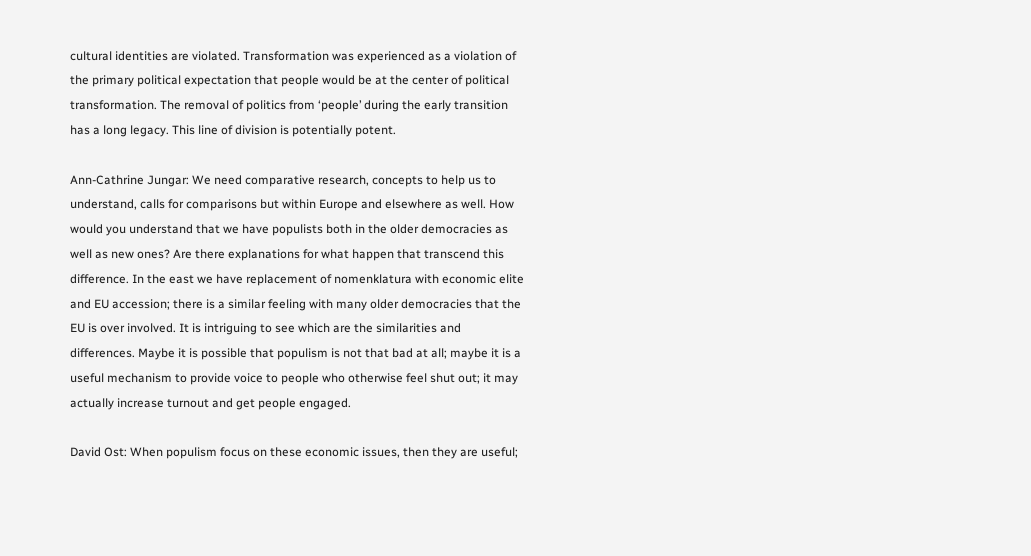cultural identities are violated. Transformation was experienced as a violation of the primary political expectation that people would be at the center of political transformation. The removal of politics from ‘people’ during the early transition has a long legacy. This line of division is potentially potent.

Ann-Cathrine Jungar: We need comparative research, concepts to help us to understand, calls for comparisons but within Europe and elsewhere as well. How would you understand that we have populists both in the older democracies as well as new ones? Are there explanations for what happen that transcend this difference. In the east we have replacement of nomenklatura with economic elite and EU accession; there is a similar feeling with many older democracies that the EU is over involved. It is intriguing to see which are the similarities and differences. Maybe it is possible that populism is not that bad at all; maybe it is a useful mechanism to provide voice to people who otherwise feel shut out; it may actually increase turnout and get people engaged.

David Ost: When populism focus on these economic issues, then they are useful;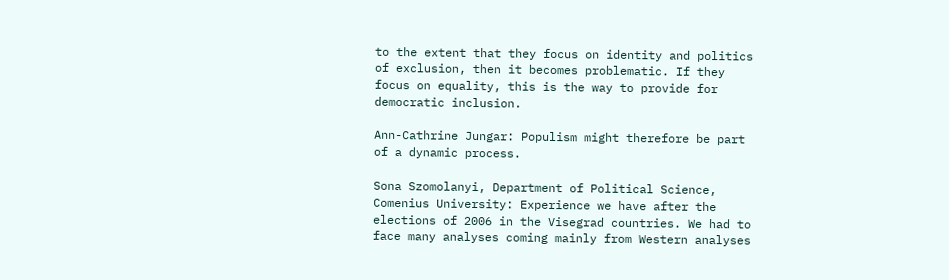to the extent that they focus on identity and politics of exclusion, then it becomes problematic. If they focus on equality, this is the way to provide for democratic inclusion.

Ann-Cathrine Jungar: Populism might therefore be part of a dynamic process.

Sona Szomolanyi, Department of Political Science, Comenius University: Experience we have after the elections of 2006 in the Visegrad countries. We had to face many analyses coming mainly from Western analyses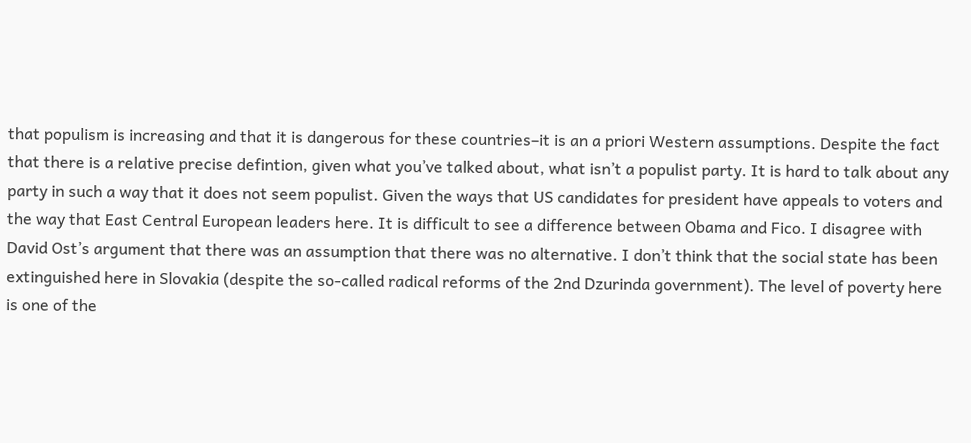that populism is increasing and that it is dangerous for these countries–it is an a priori Western assumptions. Despite the fact that there is a relative precise defintion, given what you’ve talked about, what isn’t a populist party. It is hard to talk about any party in such a way that it does not seem populist. Given the ways that US candidates for president have appeals to voters and the way that East Central European leaders here. It is difficult to see a difference between Obama and Fico. I disagree with David Ost’s argument that there was an assumption that there was no alternative. I don’t think that the social state has been extinguished here in Slovakia (despite the so-called radical reforms of the 2nd Dzurinda government). The level of poverty here is one of the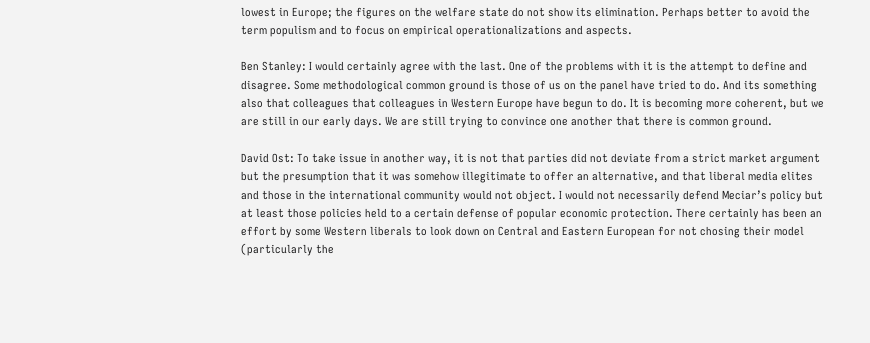lowest in Europe; the figures on the welfare state do not show its elimination. Perhaps better to avoid the term populism and to focus on empirical operationalizations and aspects.

Ben Stanley: I would certainly agree with the last. One of the problems with it is the attempt to define and disagree. Some methodological common ground is those of us on the panel have tried to do. And its something also that colleagues that colleagues in Western Europe have begun to do. It is becoming more coherent, but we are still in our early days. We are still trying to convince one another that there is common ground.

David Ost: To take issue in another way, it is not that parties did not deviate from a strict market argument but the presumption that it was somehow illegitimate to offer an alternative, and that liberal media elites and those in the international community would not object. I would not necessarily defend Meciar’s policy but at least those policies held to a certain defense of popular economic protection. There certainly has been an effort by some Western liberals to look down on Central and Eastern European for not chosing their model (particularly the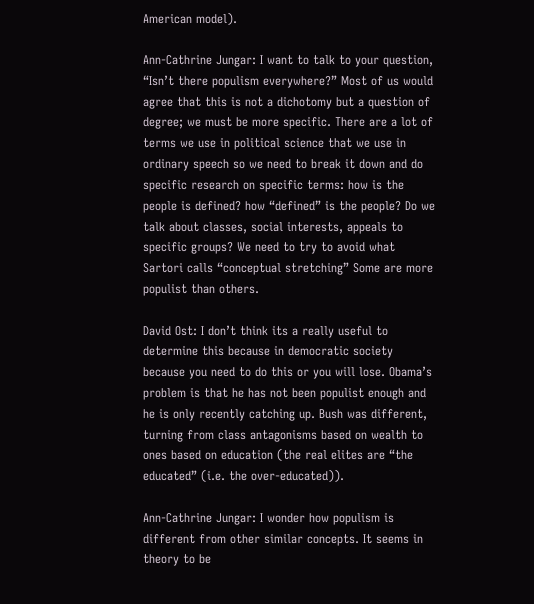American model).

Ann-Cathrine Jungar: I want to talk to your question, “Isn’t there populism everywhere?” Most of us would agree that this is not a dichotomy but a question of degree; we must be more specific. There are a lot of terms we use in political science that we use in ordinary speech so we need to break it down and do specific research on specific terms: how is the people is defined? how “defined” is the people? Do we talk about classes, social interests, appeals to specific groups? We need to try to avoid what Sartori calls “conceptual stretching” Some are more populist than others.

David Ost: I don’t think its a really useful to determine this because in democratic society because you need to do this or you will lose. Obama’s problem is that he has not been populist enough and he is only recently catching up. Bush was different, turning from class antagonisms based on wealth to ones based on education (the real elites are “the educated” (i.e. the over-educated)).

Ann-Cathrine Jungar: I wonder how populism is different from other similar concepts. It seems in theory to be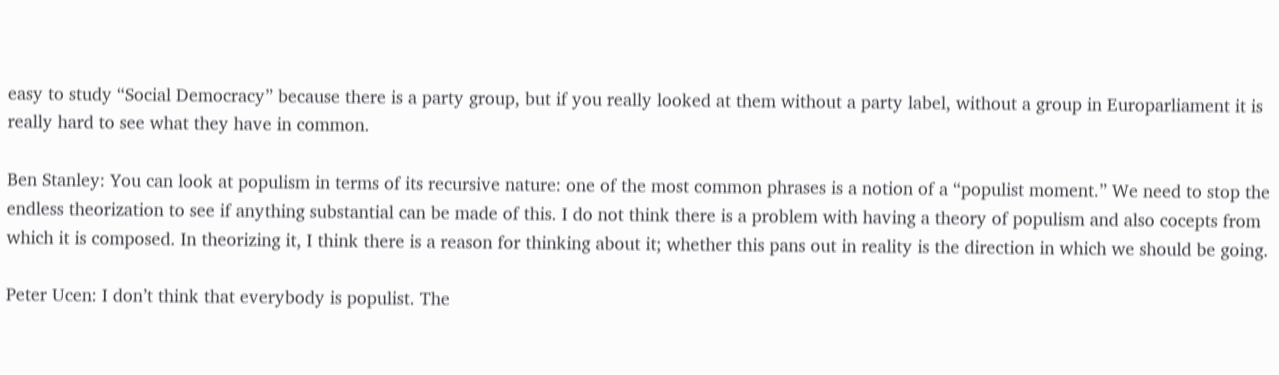easy to study “Social Democracy” because there is a party group, but if you really looked at them without a party label, without a group in Europarliament it is really hard to see what they have in common.

Ben Stanley: You can look at populism in terms of its recursive nature: one of the most common phrases is a notion of a “populist moment.” We need to stop the endless theorization to see if anything substantial can be made of this. I do not think there is a problem with having a theory of populism and also cocepts from which it is composed. In theorizing it, I think there is a reason for thinking about it; whether this pans out in reality is the direction in which we should be going.

Peter Ucen: I don’t think that everybody is populist. The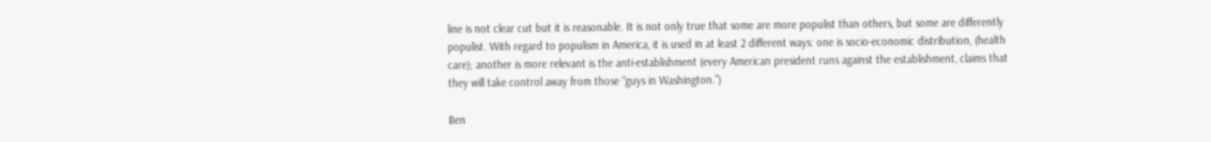line is not clear cut but it is reasonable. It is not only true that some are more populist than others, but some are differently populist. With regard to populism in America, it is used in at least 2 different ways: one is socio-economic distribution, (health care); another is more relevant is the anti-establishment (every American president runs against the establishment, claims that they will take control away from those “guys in Washington.”)

Ben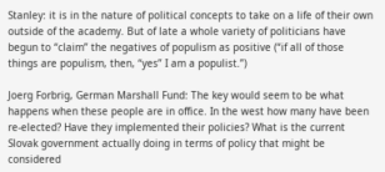Stanley: it is in the nature of political concepts to take on a life of their own outside of the academy. But of late a whole variety of politicians have begun to “claim” the negatives of populism as positive (“if all of those things are populism, then, “yes” I am a populist.”)

Joerg Forbrig, German Marshall Fund: The key would seem to be what happens when these people are in office. In the west how many have been re-elected? Have they implemented their policies? What is the current Slovak government actually doing in terms of policy that might be considered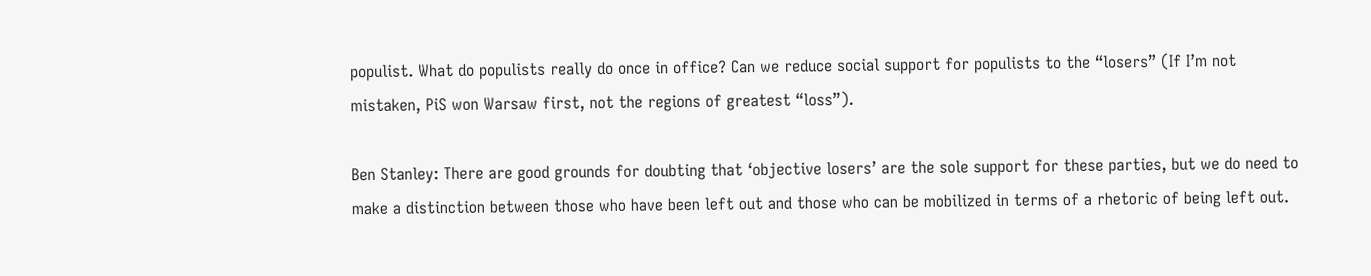populist. What do populists really do once in office? Can we reduce social support for populists to the “losers” (If I’m not mistaken, PiS won Warsaw first, not the regions of greatest “loss”).

Ben Stanley: There are good grounds for doubting that ‘objective losers’ are the sole support for these parties, but we do need to make a distinction between those who have been left out and those who can be mobilized in terms of a rhetoric of being left out.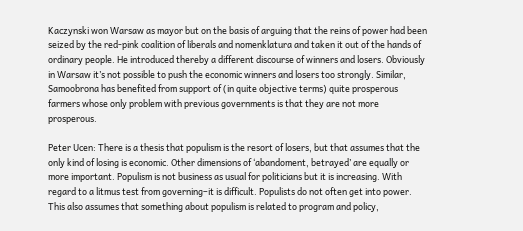Kaczynski won Warsaw as mayor but on the basis of arguing that the reins of power had been seized by the red-pink coalition of liberals and nomenklatura and taken it out of the hands of ordinary people. He introduced thereby a different discourse of winners and losers. Obviously in Warsaw it’s not possible to push the economic winners and losers too strongly. Similar, Samoobrona has benefited from support of (in quite objective terms) quite prosperous farmers whose only problem with previous governments is that they are not more prosperous.

Peter Ucen: There is a thesis that populism is the resort of losers, but that assumes that the only kind of losing is economic. Other dimensions of ‘abandoment, betrayed’ are equally or more important. Populism is not business as usual for politicians but it is increasing. With regard to a litmus test from governing–it is difficult. Populists do not often get into power. This also assumes that something about populism is related to program and policy,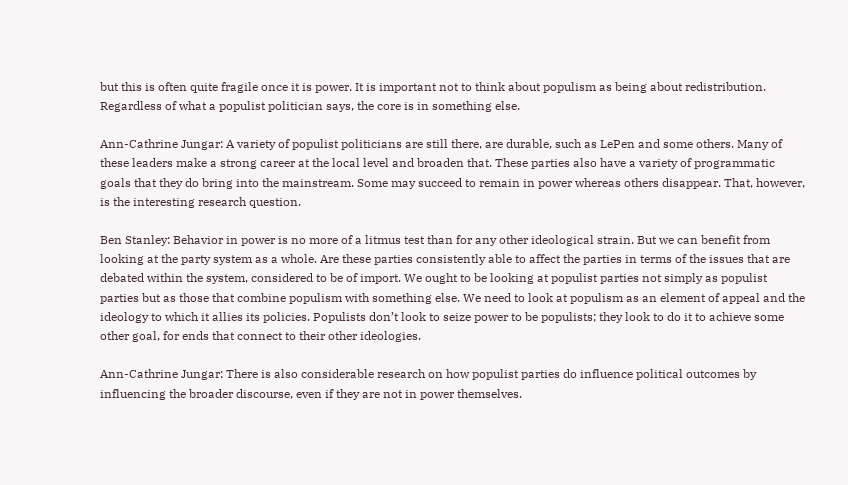but this is often quite fragile once it is power. It is important not to think about populism as being about redistribution. Regardless of what a populist politician says, the core is in something else.

Ann-Cathrine Jungar: A variety of populist politicians are still there, are durable, such as LePen and some others. Many of these leaders make a strong career at the local level and broaden that. These parties also have a variety of programmatic goals that they do bring into the mainstream. Some may succeed to remain in power whereas others disappear. That, however, is the interesting research question.

Ben Stanley: Behavior in power is no more of a litmus test than for any other ideological strain. But we can benefit from looking at the party system as a whole. Are these parties consistently able to affect the parties in terms of the issues that are debated within the system, considered to be of import. We ought to be looking at populist parties not simply as populist parties but as those that combine populism with something else. We need to look at populism as an element of appeal and the ideology to which it allies its policies. Populists don’t look to seize power to be populists; they look to do it to achieve some other goal, for ends that connect to their other ideologies.

Ann-Cathrine Jungar: There is also considerable research on how populist parties do influence political outcomes by influencing the broader discourse, even if they are not in power themselves.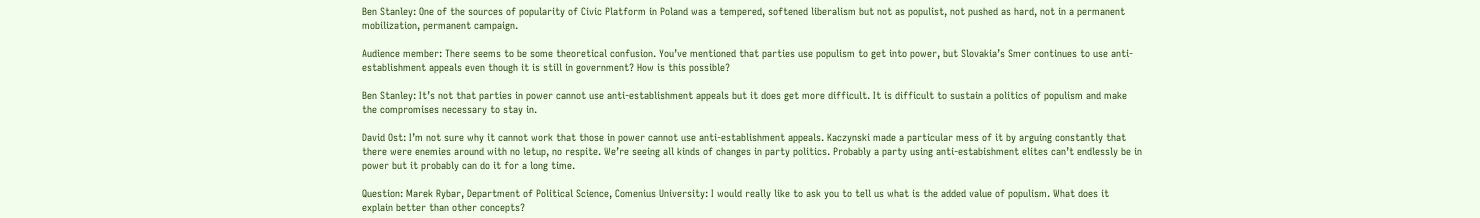Ben Stanley: One of the sources of popularity of Civic Platform in Poland was a tempered, softened liberalism but not as populist, not pushed as hard, not in a permanent mobilization, permanent campaign.

Audience member: There seems to be some theoretical confusion. You’ve mentioned that parties use populism to get into power, but Slovakia’s Smer continues to use anti-establishment appeals even though it is still in government? How is this possible?

Ben Stanley: It’s not that parties in power cannot use anti-establishment appeals but it does get more difficult. It is difficult to sustain a politics of populism and make the compromises necessary to stay in.

David Ost: I’m not sure why it cannot work that those in power cannot use anti-establishment appeals. Kaczynski made a particular mess of it by arguing constantly that there were enemies around with no letup, no respite. We’re seeing all kinds of changes in party politics. Probably a party using anti-estabishment elites can’t endlessly be in power but it probably can do it for a long time.

Question: Marek Rybar, Department of Political Science, Comenius University: I would really like to ask you to tell us what is the added value of populism. What does it explain better than other concepts?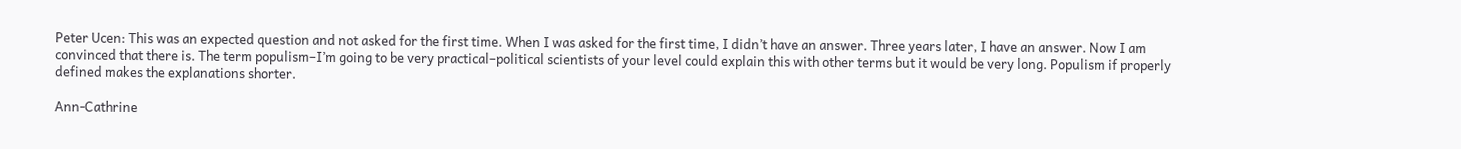Peter Ucen: This was an expected question and not asked for the first time. When I was asked for the first time, I didn’t have an answer. Three years later, I have an answer. Now I am convinced that there is. The term populism–I’m going to be very practical–political scientists of your level could explain this with other terms but it would be very long. Populism if properly defined makes the explanations shorter.

Ann-Cathrine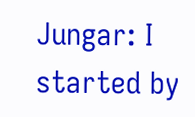Jungar: I started by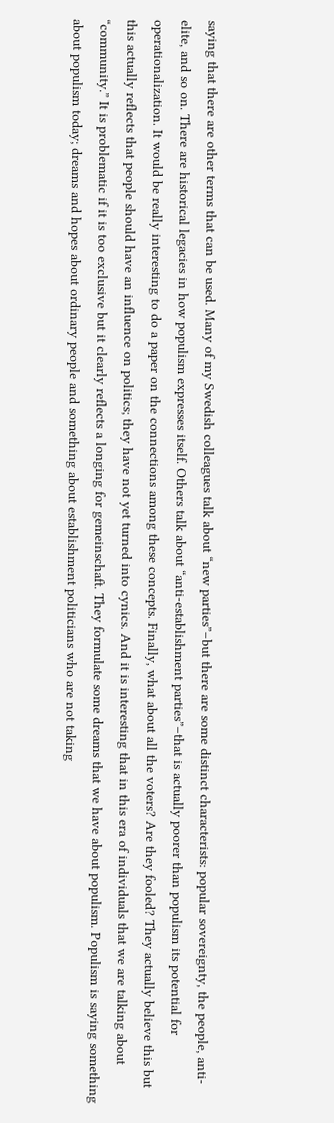saying that there are other terms that can be used. Many of my Swedish colleagues talk about “new parties”–but there are some distinct characterists: popular sovereignty, the people, anti-elite, and so on. There are historical legacies in how populism expresses itself. Others talk about “anti-establishment parties”–that is actually poorer than populism its potential for operationalization. It would be really interesting to do a paper on the connections among these concepts. Finally, what about all the voters? Are they fooled? They actually believe this but this actually reflects that people should have an influence on politics; they have not yet turned into cynics. And it is interesting that in this era of individuals that we are talking about “community.” It is problematic if it is too exclusive but it clearly reflects a longing for gemeinschaft. They formulate some dreams that we have about populism. Populism is saying something about populism today; dreams and hopes about ordinary people and something about establishment politicians who are not taking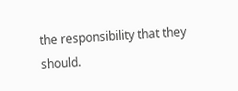the responsibility that they should.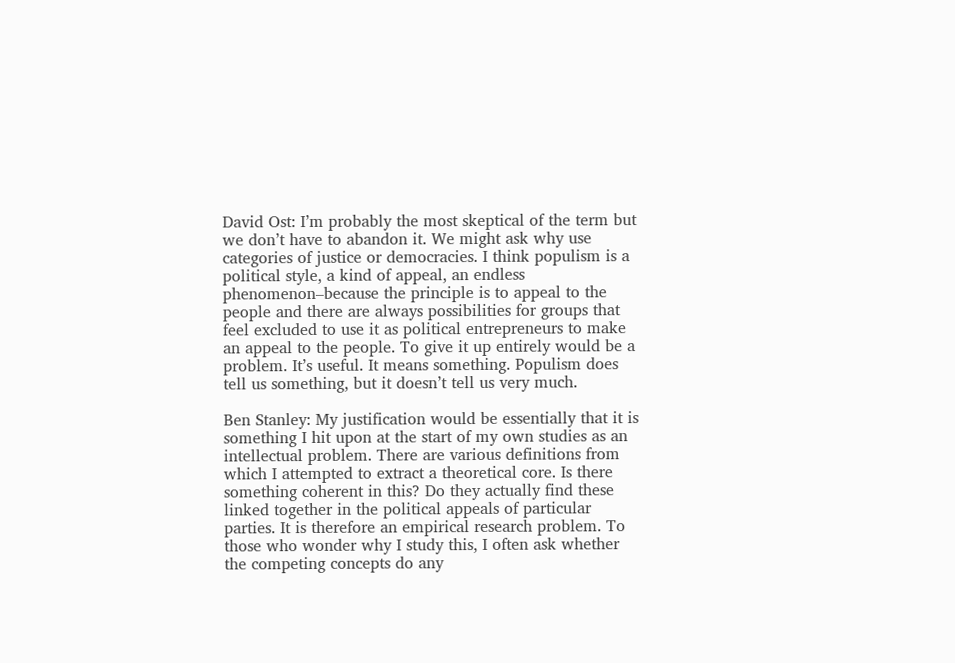David Ost: I’m probably the most skeptical of the term but we don’t have to abandon it. We might ask why use categories of justice or democracies. I think populism is a political style, a kind of appeal, an endless phenomenon–because the principle is to appeal to the people and there are always possibilities for groups that feel excluded to use it as political entrepreneurs to make an appeal to the people. To give it up entirely would be a problem. It’s useful. It means something. Populism does tell us something, but it doesn’t tell us very much.

Ben Stanley: My justification would be essentially that it is something I hit upon at the start of my own studies as an intellectual problem. There are various definitions from which I attempted to extract a theoretical core. Is there something coherent in this? Do they actually find these linked together in the political appeals of particular parties. It is therefore an empirical research problem. To those who wonder why I study this, I often ask whether the competing concepts do any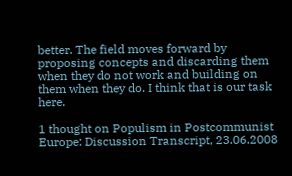better. The field moves forward by proposing concepts and discarding them when they do not work and building on them when they do. I think that is our task here.

1 thought on Populism in Postcommunist Europe: Discussion Transcript, 23.06.2008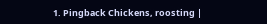1. Pingback Chickens, roosting |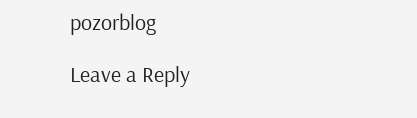pozorblog

Leave a Reply